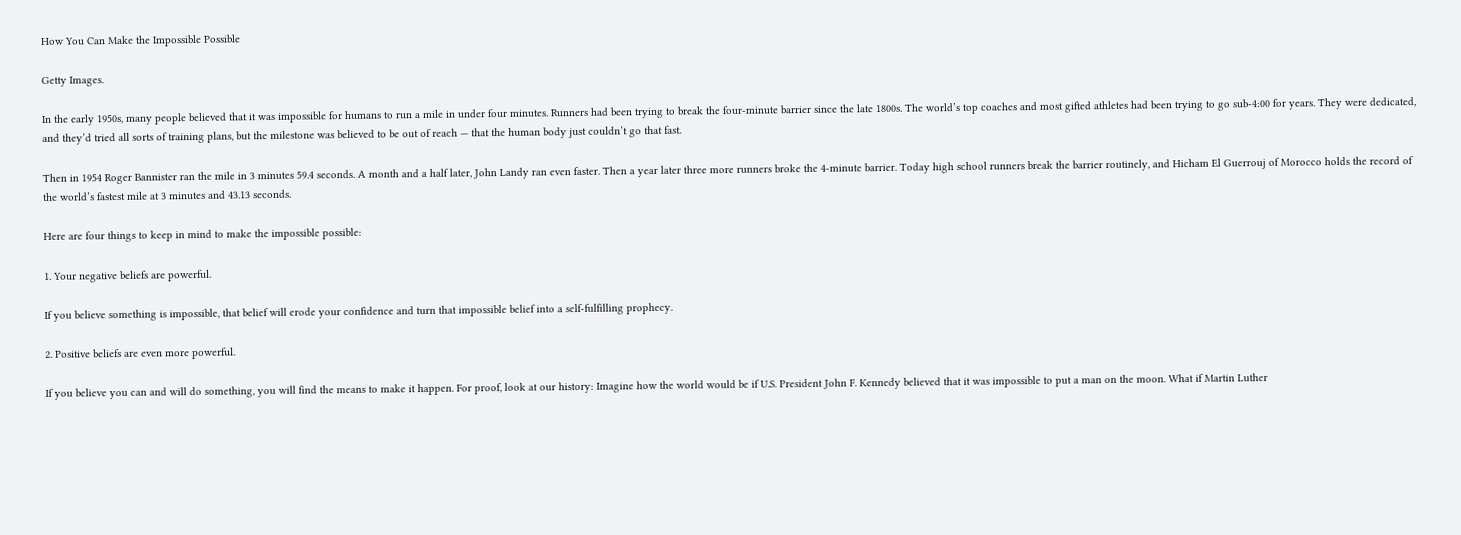How You Can Make the Impossible Possible

Getty Images.

In the early 1950s, many people believed that it was impossible for humans to run a mile in under four minutes. Runners had been trying to break the four-minute barrier since the late 1800s. The world’s top coaches and most gifted athletes had been trying to go sub-4:00 for years. They were dedicated, and they’d tried all sorts of training plans, but the milestone was believed to be out of reach — that the human body just couldn’t go that fast.

Then in 1954 Roger Bannister ran the mile in 3 minutes 59.4 seconds. A month and a half later, John Landy ran even faster. Then a year later three more runners broke the 4-minute barrier. Today high school runners break the barrier routinely, and Hicham El Guerrouj of Morocco holds the record of the world’s fastest mile at 3 minutes and 43.13 seconds.

Here are four things to keep in mind to make the impossible possible:

1. Your negative beliefs are powerful.

If you believe something is impossible, that belief will erode your confidence and turn that impossible belief into a self-fulfilling prophecy.

2. Positive beliefs are even more powerful.

If you believe you can and will do something, you will find the means to make it happen. For proof, look at our history: Imagine how the world would be if U.S. President John F. Kennedy believed that it was impossible to put a man on the moon. What if Martin Luther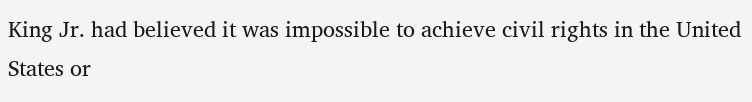King Jr. had believed it was impossible to achieve civil rights in the United States or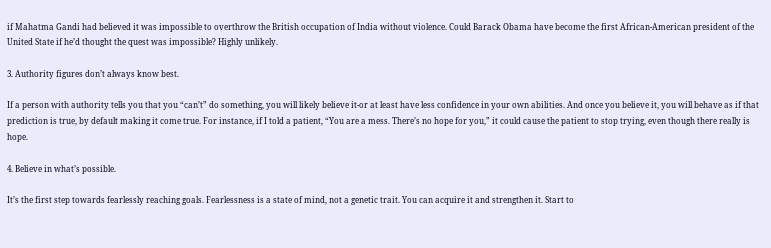if Mahatma Gandi had believed it was impossible to overthrow the British occupation of India without violence. Could Barack Obama have become the first African-American president of the United State if he’d thought the quest was impossible? Highly unlikely.

3. Authority figures don’t always know best.

If a person with authority tells you that you “can’t” do something, you will likely believe it-or at least have less confidence in your own abilities. And once you believe it, you will behave as if that prediction is true, by default making it come true. For instance, if I told a patient, “You are a mess. There’s no hope for you,” it could cause the patient to stop trying, even though there really is hope.

4. Believe in what’s possible.

It’s the first step towards fearlessly reaching goals. Fearlessness is a state of mind, not a genetic trait. You can acquire it and strengthen it. Start to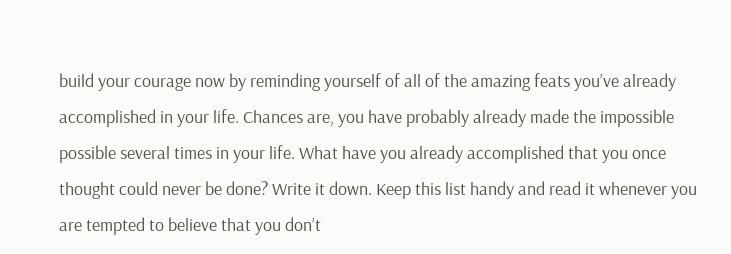build your courage now by reminding yourself of all of the amazing feats you’ve already accomplished in your life. Chances are, you have probably already made the impossible possible several times in your life. What have you already accomplished that you once thought could never be done? Write it down. Keep this list handy and read it whenever you are tempted to believe that you don’t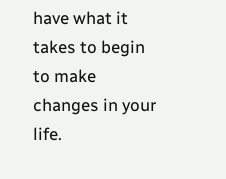have what it takes to begin to make changes in your life.